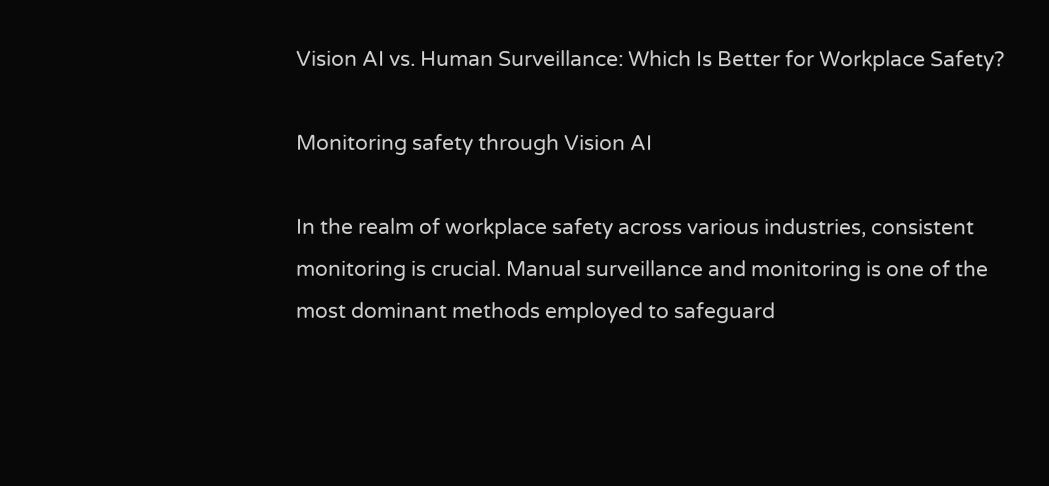Vision AI vs. Human Surveillance: Which Is Better for Workplace Safety?

Monitoring safety through Vision AI

In the realm of workplace safety across various industries, consistent monitoring is crucial. Manual surveillance and monitoring is one of the most dominant methods employed to safeguard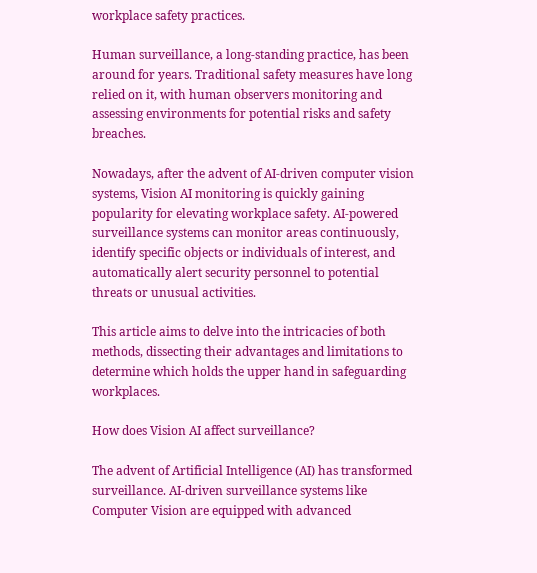workplace safety practices.

Human surveillance, a long-standing practice, has been around for years. Traditional safety measures have long relied on it, with human observers monitoring and assessing environments for potential risks and safety breaches.

Nowadays, after the advent of AI-driven computer vision systems, Vision AI monitoring is quickly gaining popularity for elevating workplace safety. AI-powered surveillance systems can monitor areas continuously, identify specific objects or individuals of interest, and automatically alert security personnel to potential threats or unusual activities.

This article aims to delve into the intricacies of both methods, dissecting their advantages and limitations to determine which holds the upper hand in safeguarding workplaces.

How does Vision AI affect surveillance?

The advent of Artificial Intelligence (AI) has transformed surveillance. AI-driven surveillance systems like Computer Vision are equipped with advanced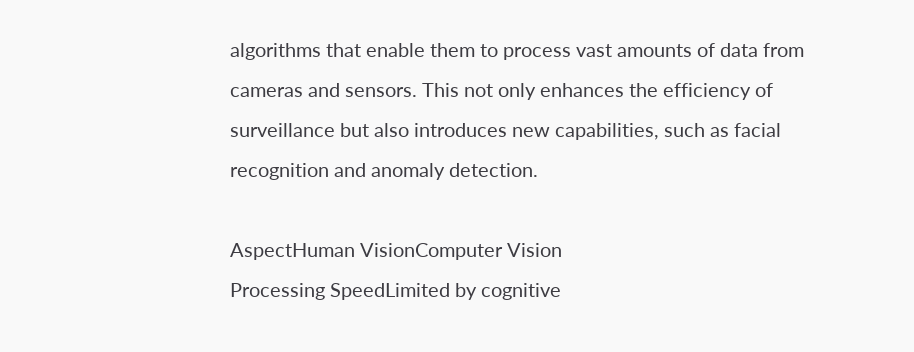algorithms that enable them to process vast amounts of data from cameras and sensors. This not only enhances the efficiency of surveillance but also introduces new capabilities, such as facial recognition and anomaly detection.

AspectHuman VisionComputer Vision
Processing SpeedLimited by cognitive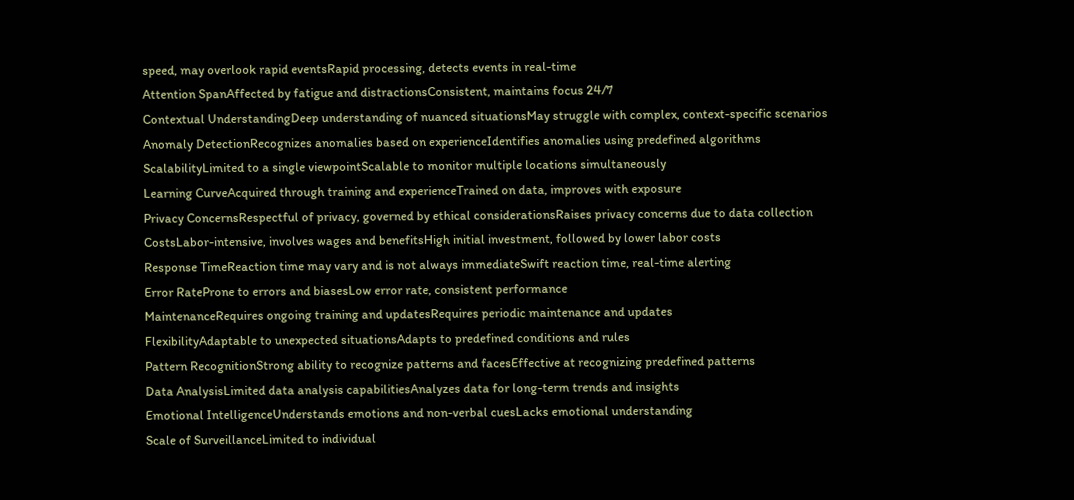speed, may overlook rapid eventsRapid processing, detects events in real-time
Attention SpanAffected by fatigue and distractionsConsistent, maintains focus 24/7
Contextual UnderstandingDeep understanding of nuanced situationsMay struggle with complex, context-specific scenarios
Anomaly DetectionRecognizes anomalies based on experienceIdentifies anomalies using predefined algorithms
ScalabilityLimited to a single viewpointScalable to monitor multiple locations simultaneously
Learning CurveAcquired through training and experienceTrained on data, improves with exposure
Privacy ConcernsRespectful of privacy, governed by ethical considerationsRaises privacy concerns due to data collection
CostsLabor-intensive, involves wages and benefitsHigh initial investment, followed by lower labor costs
Response TimeReaction time may vary and is not always immediateSwift reaction time, real-time alerting
Error RateProne to errors and biasesLow error rate, consistent performance
MaintenanceRequires ongoing training and updatesRequires periodic maintenance and updates
FlexibilityAdaptable to unexpected situationsAdapts to predefined conditions and rules
Pattern RecognitionStrong ability to recognize patterns and facesEffective at recognizing predefined patterns
Data AnalysisLimited data analysis capabilitiesAnalyzes data for long-term trends and insights
Emotional IntelligenceUnderstands emotions and non-verbal cuesLacks emotional understanding
Scale of SurveillanceLimited to individual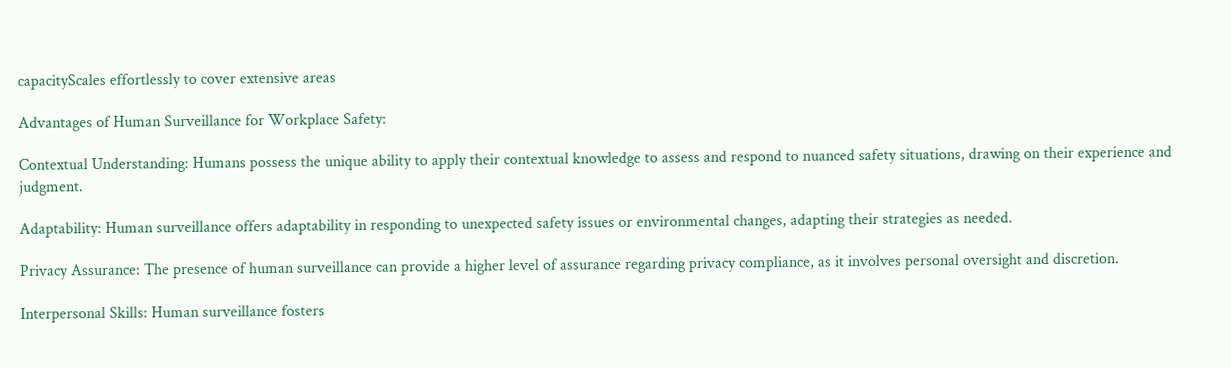capacityScales effortlessly to cover extensive areas

Advantages of Human Surveillance for Workplace Safety:

Contextual Understanding: Humans possess the unique ability to apply their contextual knowledge to assess and respond to nuanced safety situations, drawing on their experience and judgment.

Adaptability: Human surveillance offers adaptability in responding to unexpected safety issues or environmental changes, adapting their strategies as needed.

Privacy Assurance: The presence of human surveillance can provide a higher level of assurance regarding privacy compliance, as it involves personal oversight and discretion.

Interpersonal Skills: Human surveillance fosters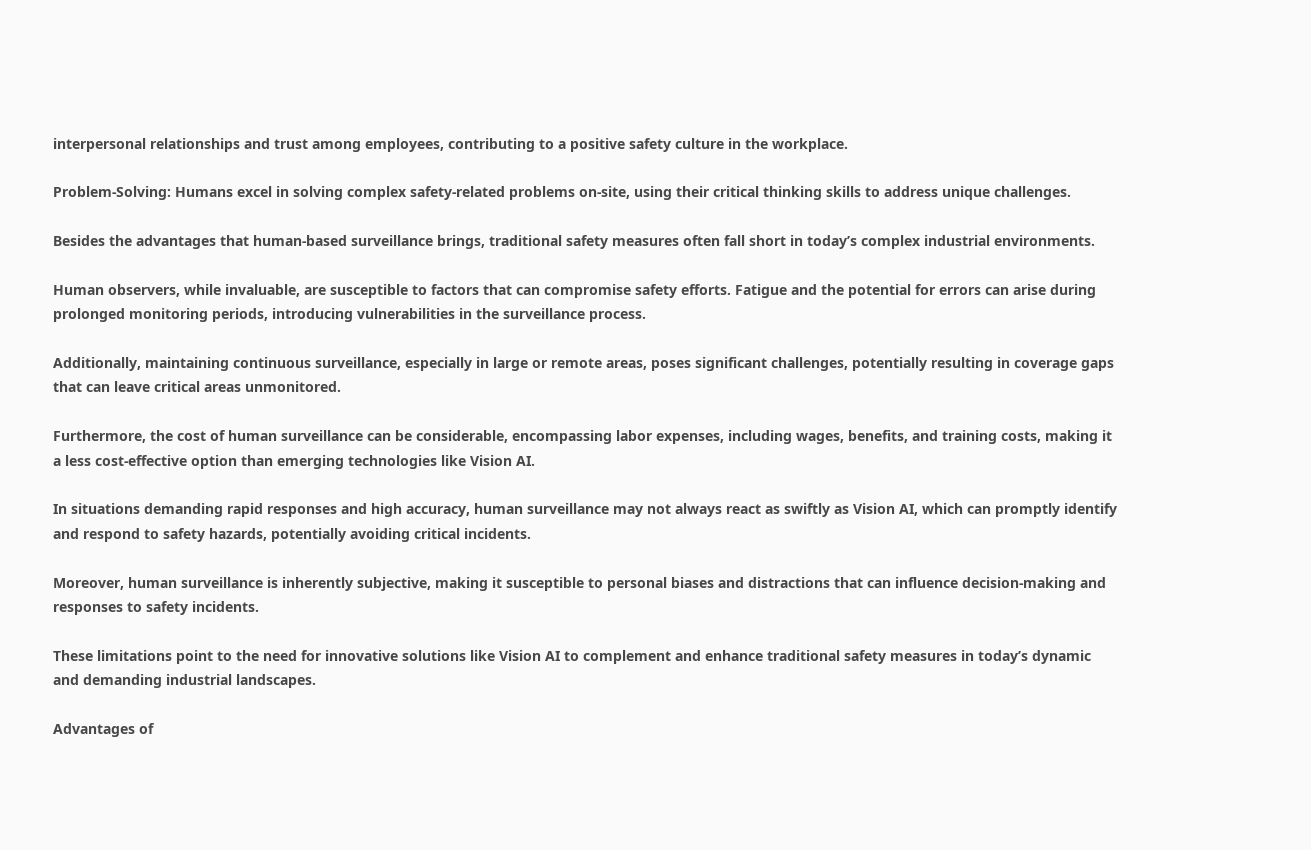interpersonal relationships and trust among employees, contributing to a positive safety culture in the workplace.

Problem-Solving: Humans excel in solving complex safety-related problems on-site, using their critical thinking skills to address unique challenges.

Besides the advantages that human-based surveillance brings, traditional safety measures often fall short in today’s complex industrial environments.

Human observers, while invaluable, are susceptible to factors that can compromise safety efforts. Fatigue and the potential for errors can arise during prolonged monitoring periods, introducing vulnerabilities in the surveillance process.

Additionally, maintaining continuous surveillance, especially in large or remote areas, poses significant challenges, potentially resulting in coverage gaps that can leave critical areas unmonitored.

Furthermore, the cost of human surveillance can be considerable, encompassing labor expenses, including wages, benefits, and training costs, making it a less cost-effective option than emerging technologies like Vision AI.

In situations demanding rapid responses and high accuracy, human surveillance may not always react as swiftly as Vision AI, which can promptly identify and respond to safety hazards, potentially avoiding critical incidents.

Moreover, human surveillance is inherently subjective, making it susceptible to personal biases and distractions that can influence decision-making and responses to safety incidents.

These limitations point to the need for innovative solutions like Vision AI to complement and enhance traditional safety measures in today’s dynamic and demanding industrial landscapes.

Advantages of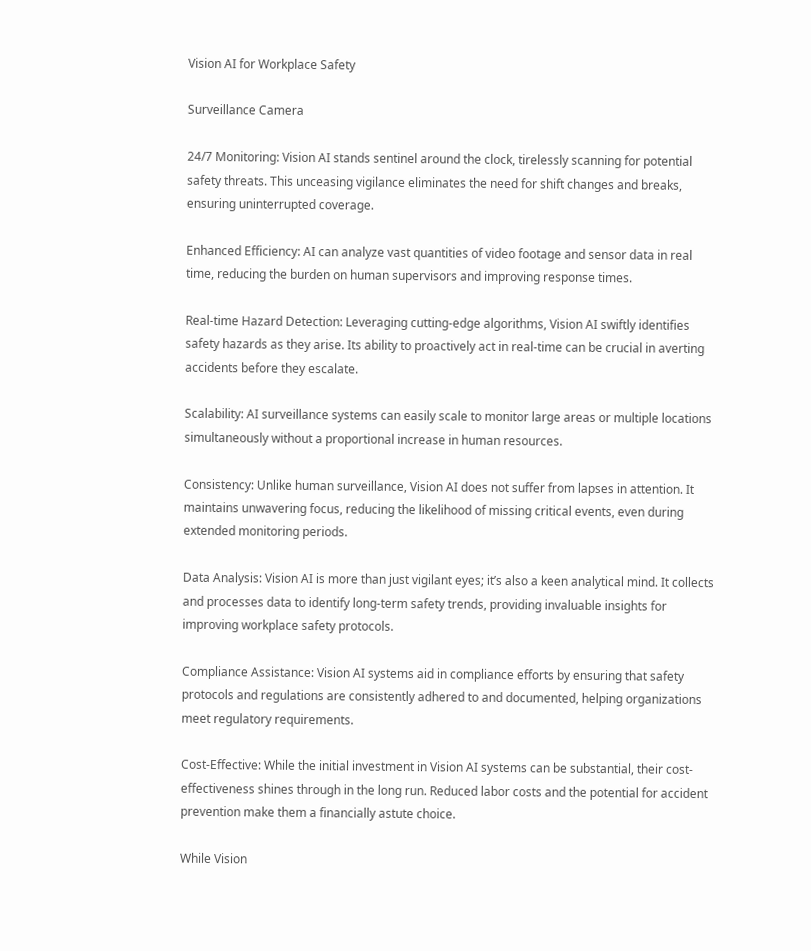Vision AI for Workplace Safety

Surveillance Camera

24/7 Monitoring: Vision AI stands sentinel around the clock, tirelessly scanning for potential safety threats. This unceasing vigilance eliminates the need for shift changes and breaks, ensuring uninterrupted coverage.

Enhanced Efficiency: AI can analyze vast quantities of video footage and sensor data in real time, reducing the burden on human supervisors and improving response times.

Real-time Hazard Detection: Leveraging cutting-edge algorithms, Vision AI swiftly identifies safety hazards as they arise. Its ability to proactively act in real-time can be crucial in averting accidents before they escalate.

Scalability: AI surveillance systems can easily scale to monitor large areas or multiple locations simultaneously without a proportional increase in human resources.

Consistency: Unlike human surveillance, Vision AI does not suffer from lapses in attention. It maintains unwavering focus, reducing the likelihood of missing critical events, even during extended monitoring periods.

Data Analysis: Vision AI is more than just vigilant eyes; it’s also a keen analytical mind. It collects and processes data to identify long-term safety trends, providing invaluable insights for improving workplace safety protocols.

Compliance Assistance: Vision AI systems aid in compliance efforts by ensuring that safety protocols and regulations are consistently adhered to and documented, helping organizations meet regulatory requirements.

Cost-Effective: While the initial investment in Vision AI systems can be substantial, their cost-effectiveness shines through in the long run. Reduced labor costs and the potential for accident prevention make them a financially astute choice.

While Vision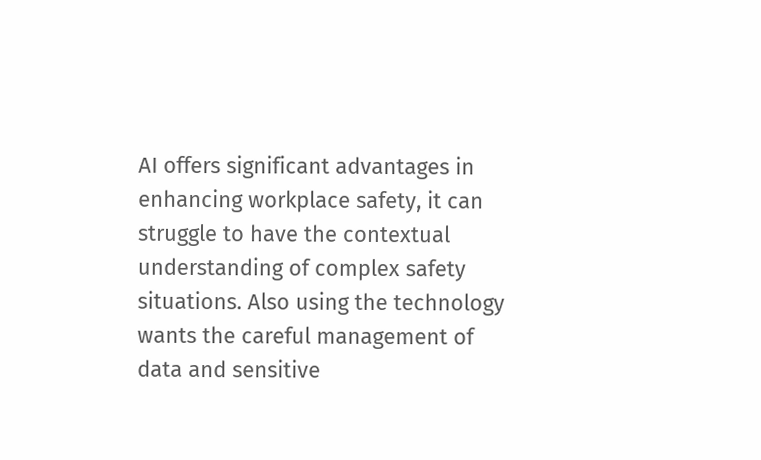AI offers significant advantages in enhancing workplace safety, it can struggle to have the contextual understanding of complex safety situations. Also using the technology wants the careful management of data and sensitive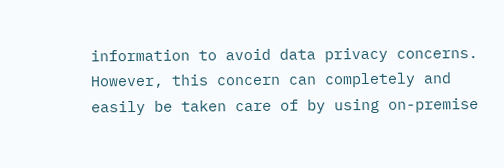information to avoid data privacy concerns. However, this concern can completely and easily be taken care of by using on-premise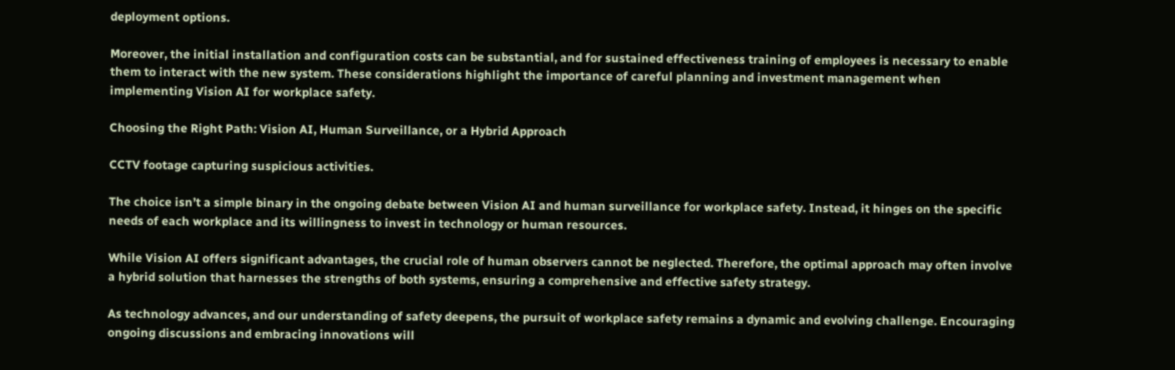deployment options.

Moreover, the initial installation and configuration costs can be substantial, and for sustained effectiveness training of employees is necessary to enable them to interact with the new system. These considerations highlight the importance of careful planning and investment management when implementing Vision AI for workplace safety.

Choosing the Right Path: Vision AI, Human Surveillance, or a Hybrid Approach

CCTV footage capturing suspicious activities.

The choice isn’t a simple binary in the ongoing debate between Vision AI and human surveillance for workplace safety. Instead, it hinges on the specific needs of each workplace and its willingness to invest in technology or human resources.

While Vision AI offers significant advantages, the crucial role of human observers cannot be neglected. Therefore, the optimal approach may often involve a hybrid solution that harnesses the strengths of both systems, ensuring a comprehensive and effective safety strategy.

As technology advances, and our understanding of safety deepens, the pursuit of workplace safety remains a dynamic and evolving challenge. Encouraging ongoing discussions and embracing innovations will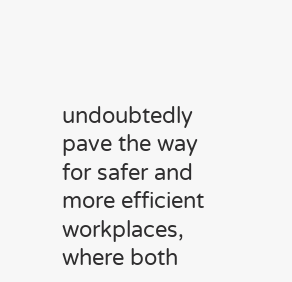undoubtedly pave the way for safer and more efficient workplaces, where both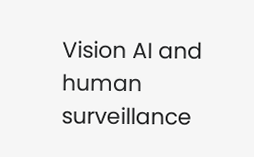Vision AI and human surveillance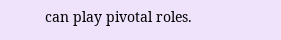can play pivotal roles.